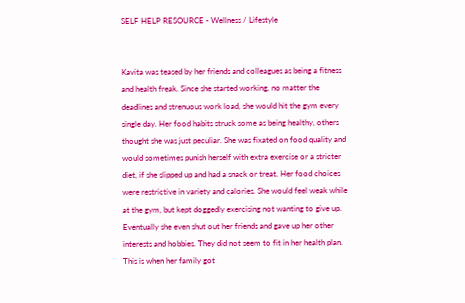SELF HELP RESOURCE - Wellness / Lifestyle


Kavita was teased by her friends and colleagues as being a fitness and health freak. Since she started working, no matter the deadlines and strenuous work load, she would hit the gym every single day. Her food habits struck some as being healthy, others thought she was just peculiar. She was fixated on food quality and would sometimes punish herself with extra exercise or a stricter diet, if she slipped up and had a snack or treat. Her food choices were restrictive in variety and calories. She would feel weak while at the gym, but kept doggedly exercising not wanting to give up. Eventually she even shut out her friends and gave up her other interests and hobbies. They did not seem to fit in her health plan. This is when her family got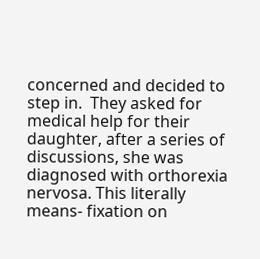concerned and decided to step in.  They asked for medical help for their daughter, after a series of discussions, she was diagnosed with orthorexia nervosa. This literally means- fixation on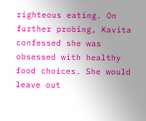righteous eating. On further probing, Kavita confessed she was obsessed with healthy food choices. She would leave out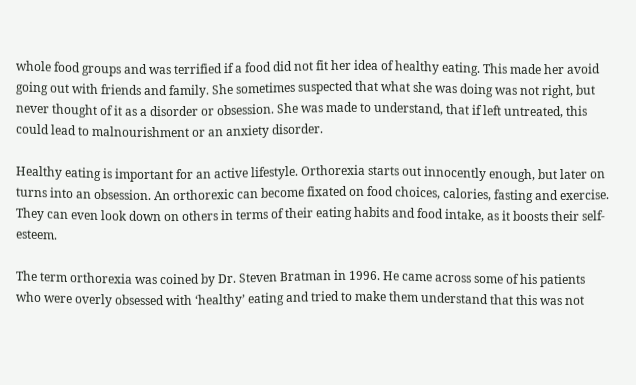whole food groups and was terrified if a food did not fit her idea of healthy eating. This made her avoid going out with friends and family. She sometimes suspected that what she was doing was not right, but never thought of it as a disorder or obsession. She was made to understand, that if left untreated, this could lead to malnourishment or an anxiety disorder.

Healthy eating is important for an active lifestyle. Orthorexia starts out innocently enough, but later on turns into an obsession. An orthorexic can become fixated on food choices, calories, fasting and exercise. They can even look down on others in terms of their eating habits and food intake, as it boosts their self-esteem.

The term orthorexia was coined by Dr. Steven Bratman in 1996. He came across some of his patients who were overly obsessed with ‘healthy’ eating and tried to make them understand that this was not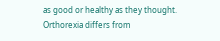as good or healthy as they thought. Orthorexia differs from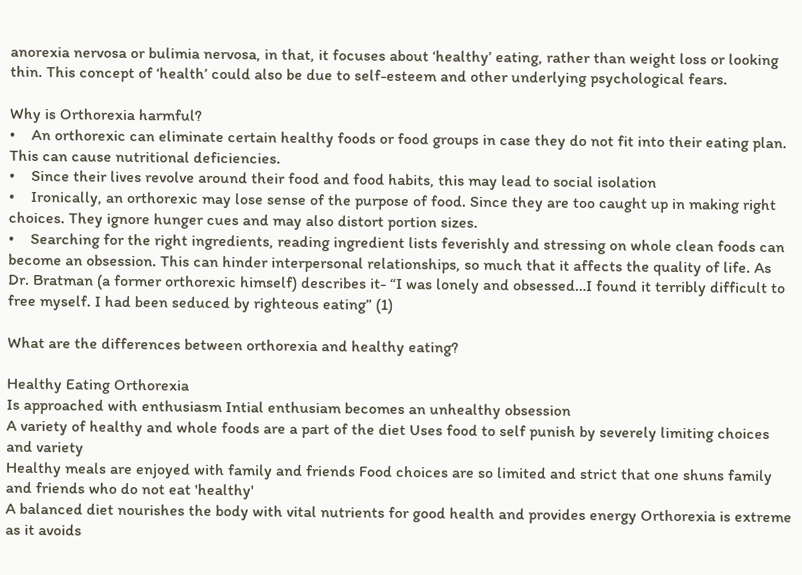anorexia nervosa or bulimia nervosa, in that, it focuses about ‘healthy’ eating, rather than weight loss or looking thin. This concept of ‘health’ could also be due to self-esteem and other underlying psychological fears.

Why is Orthorexia harmful?
•    An orthorexic can eliminate certain healthy foods or food groups in case they do not fit into their eating plan. This can cause nutritional deficiencies.
•    Since their lives revolve around their food and food habits, this may lead to social isolation
•    Ironically, an orthorexic may lose sense of the purpose of food. Since they are too caught up in making right choices. They ignore hunger cues and may also distort portion sizes.
•    Searching for the right ingredients, reading ingredient lists feverishly and stressing on whole clean foods can become an obsession. This can hinder interpersonal relationships, so much that it affects the quality of life. As Dr. Bratman (a former orthorexic himself) describes it- “I was lonely and obsessed…I found it terribly difficult to free myself. I had been seduced by righteous eating” (1)

What are the differences between orthorexia and healthy eating?

Healthy Eating Orthorexia
Is approached with enthusiasm Intial enthusiam becomes an unhealthy obsession
A variety of healthy and whole foods are a part of the diet Uses food to self punish by severely limiting choices and variety
Healthy meals are enjoyed with family and friends Food choices are so limited and strict that one shuns family and friends who do not eat 'healthy'
A balanced diet nourishes the body with vital nutrients for good health and provides energy Orthorexia is extreme as it avoids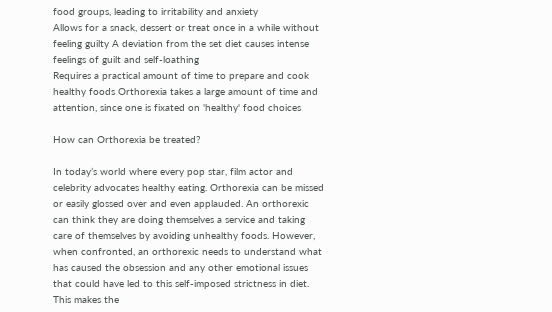food groups, leading to irritability and anxiety
Allows for a snack, dessert or treat once in a while without feeling guilty A deviation from the set diet causes intense feelings of guilt and self-loathing
Requires a practical amount of time to prepare and cook healthy foods Orthorexia takes a large amount of time and attention, since one is fixated on 'healthy' food choices

How can Orthorexia be treated?

In today’s world where every pop star, film actor and celebrity advocates healthy eating. Orthorexia can be missed or easily glossed over and even applauded. An orthorexic can think they are doing themselves a service and taking care of themselves by avoiding unhealthy foods. However, when confronted, an orthorexic needs to understand what has caused the obsession and any other emotional issues that could have led to this self-imposed strictness in diet. This makes the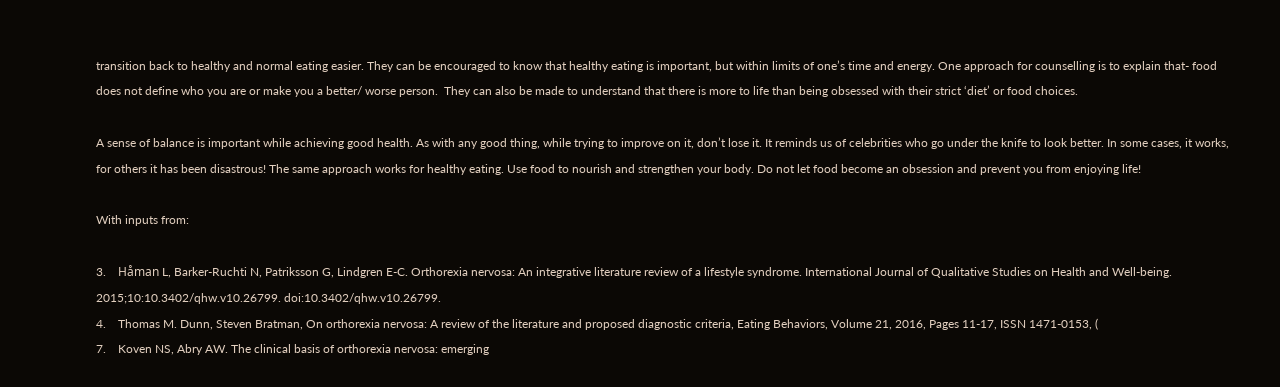transition back to healthy and normal eating easier. They can be encouraged to know that healthy eating is important, but within limits of one’s time and energy. One approach for counselling is to explain that- food does not define who you are or make you a better/ worse person.  They can also be made to understand that there is more to life than being obsessed with their strict ‘diet’ or food choices.

A sense of balance is important while achieving good health. As with any good thing, while trying to improve on it, don’t lose it. It reminds us of celebrities who go under the knife to look better. In some cases, it works, for others it has been disastrous! The same approach works for healthy eating. Use food to nourish and strengthen your body. Do not let food become an obsession and prevent you from enjoying life!

With inputs from:

3.    Håman L, Barker-Ruchti N, Patriksson G, Lindgren E-C. Orthorexia nervosa: An integrative literature review of a lifestyle syndrome. International Journal of Qualitative Studies on Health and Well-being. 2015;10:10.3402/qhw.v10.26799. doi:10.3402/qhw.v10.26799.
4.    Thomas M. Dunn, Steven Bratman, On orthorexia nervosa: A review of the literature and proposed diagnostic criteria, Eating Behaviors, Volume 21, 2016, Pages 11-17, ISSN 1471-0153, (
7.    Koven NS, Abry AW. The clinical basis of orthorexia nervosa: emerging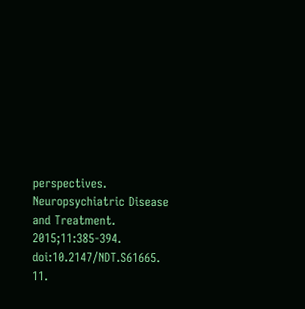perspectives. Neuropsychiatric Disease and Treatment. 2015;11:385-394. doi:10.2147/NDT.S61665.
11.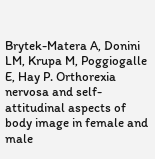Brytek-Matera A, Donini LM, Krupa M, Poggiogalle E, Hay P. Orthorexia nervosa and self-attitudinal aspects of body image in female and male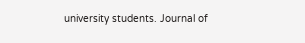university students. Journal of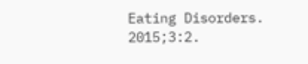Eating Disorders. 2015;3:2.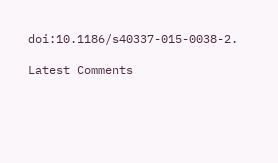doi:10.1186/s40337-015-0038-2.

Latest Comments